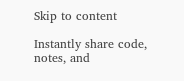Skip to content

Instantly share code, notes, and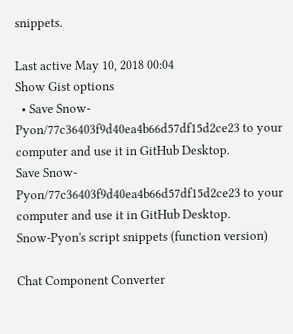snippets.

Last active May 10, 2018 00:04
Show Gist options
  • Save Snow-Pyon/77c36403f9d40ea4b66d57df15d2ce23 to your computer and use it in GitHub Desktop.
Save Snow-Pyon/77c36403f9d40ea4b66d57df15d2ce23 to your computer and use it in GitHub Desktop.
Snow-Pyon's script snippets (function version)

Chat Component Converter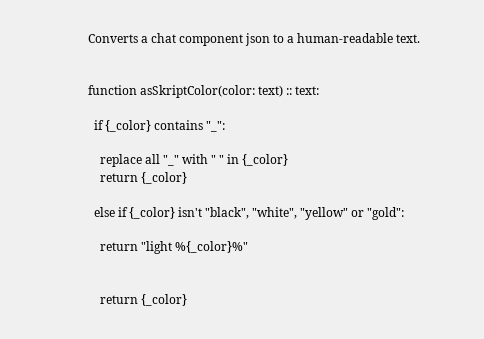Converts a chat component json to a human-readable text.


function asSkriptColor(color: text) :: text:

  if {_color} contains "_":

    replace all "_" with " " in {_color}
    return {_color}

  else if {_color} isn't "black", "white", "yellow" or "gold":

    return "light %{_color}%"


    return {_color}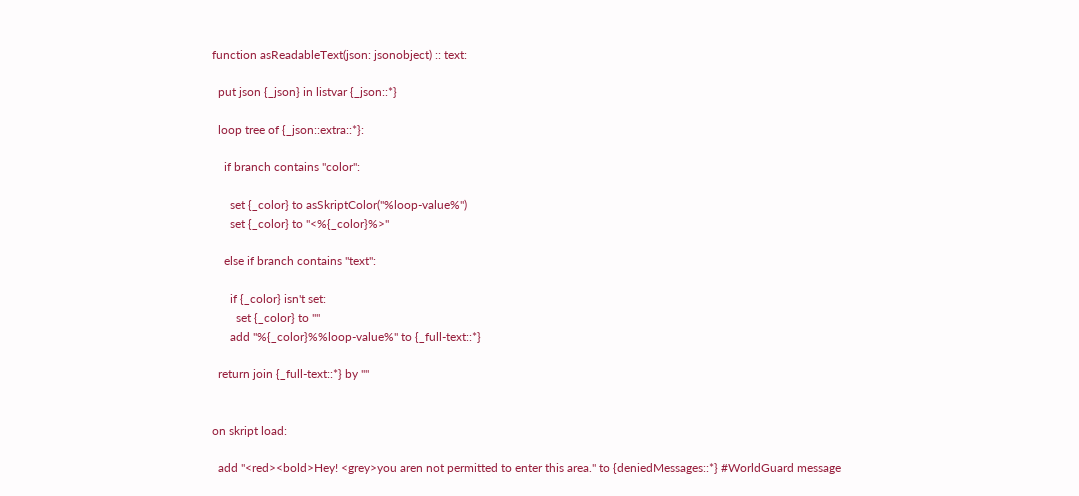function asReadableText(json: jsonobject) :: text:

  put json {_json} in listvar {_json::*}

  loop tree of {_json::extra::*}:

    if branch contains "color":

      set {_color} to asSkriptColor("%loop-value%")
      set {_color} to "<%{_color}%>"

    else if branch contains "text":

      if {_color} isn't set:
        set {_color} to ""
      add "%{_color}%%loop-value%" to {_full-text::*}

  return join {_full-text::*} by ""


on skript load:

  add "<red><bold>Hey! <grey>you aren not permitted to enter this area." to {deniedMessages::*} #WorldGuard message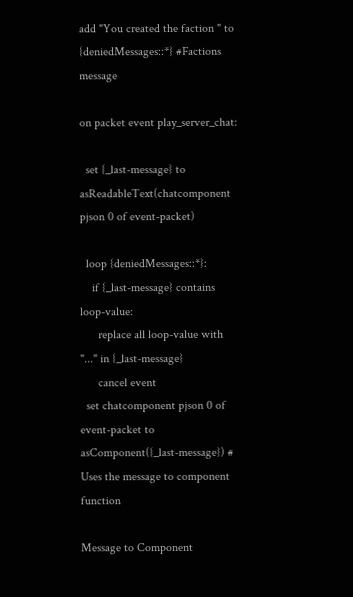add "You created the faction " to {deniedMessages::*} #Factions message

on packet event play_server_chat:

  set {_last-message} to asReadableText(chatcomponent pjson 0 of event-packet)

  loop {deniedMessages::*}:
    if {_last-message} contains loop-value:
      replace all loop-value with "..." in {_last-message}
      cancel event
  set chatcomponent pjson 0 of event-packet to asComponent({_last-message}) # Uses the message to component function

Message to Component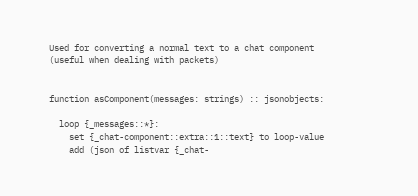Used for converting a normal text to a chat component (useful when dealing with packets)


function asComponent(messages: strings) :: jsonobjects:

  loop {_messages::*}:
    set {_chat-component::extra::1::text} to loop-value
    add (json of listvar {_chat-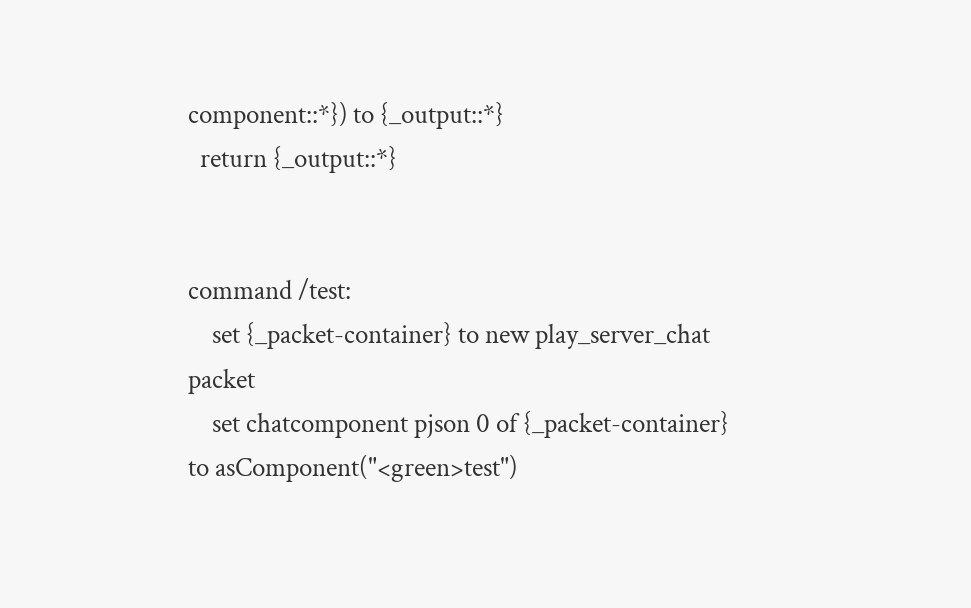component::*}) to {_output::*}
  return {_output::*}


command /test:
    set {_packet-container} to new play_server_chat packet
    set chatcomponent pjson 0 of {_packet-container} to asComponent("<green>test")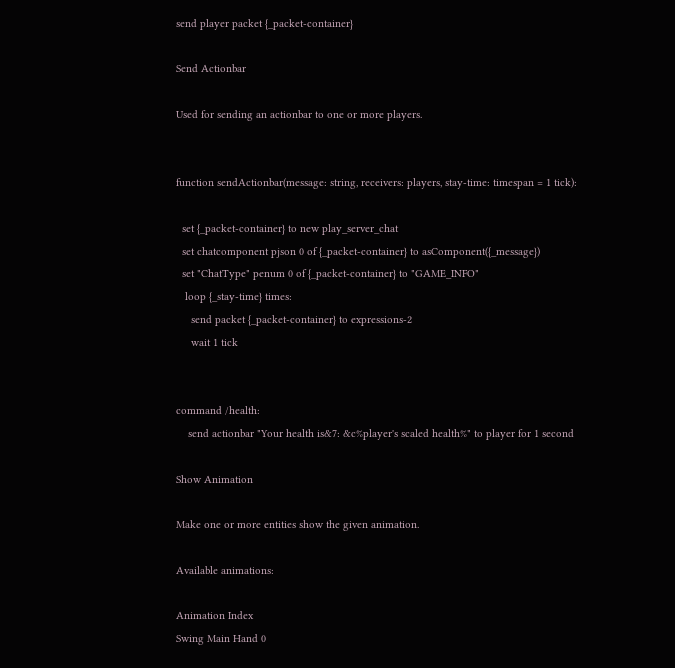send player packet {_packet-container}

Send Actionbar

Used for sending an actionbar to one or more players.


function sendActionbar(message: string, receivers: players, stay-time: timespan = 1 tick):

  set {_packet-container} to new play_server_chat
  set chatcomponent pjson 0 of {_packet-container} to asComponent({_message})
  set "ChatType" penum 0 of {_packet-container} to "GAME_INFO"
   loop {_stay-time} times:
     send packet {_packet-container} to expressions-2
     wait 1 tick


command /health:
    send actionbar "Your health is&7: &c%player's scaled health%" to player for 1 second

Show Animation

Make one or more entities show the given animation.

Available animations:

Animation Index
Swing Main Hand 0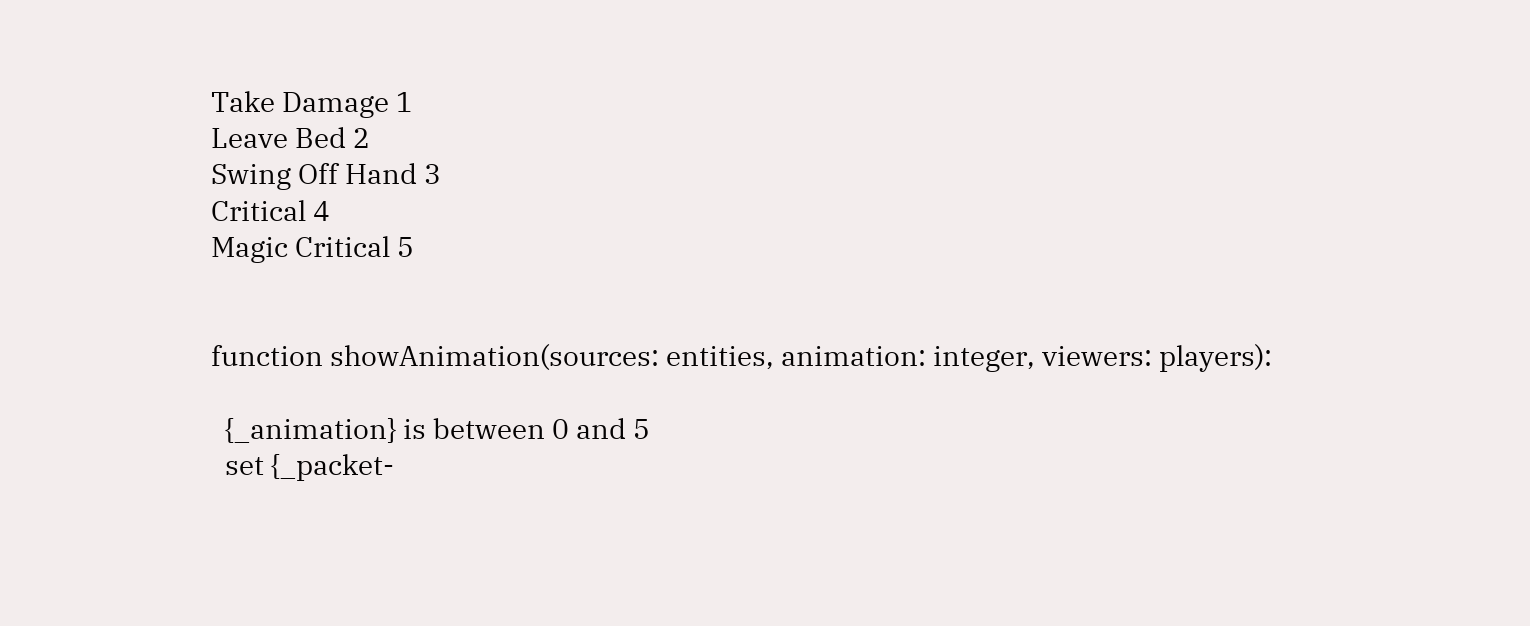Take Damage 1
Leave Bed 2
Swing Off Hand 3
Critical 4
Magic Critical 5


function showAnimation(sources: entities, animation: integer, viewers: players):

  {_animation} is between 0 and 5
  set {_packet-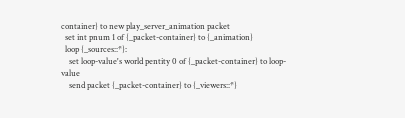container} to new play_server_animation packet
  set int pnum 1 of {_packet-container} to {_animation}
  loop {_sources::*}:
    set loop-value's world pentity 0 of {_packet-container} to loop-value
    send packet {_packet-container} to {_viewers::*}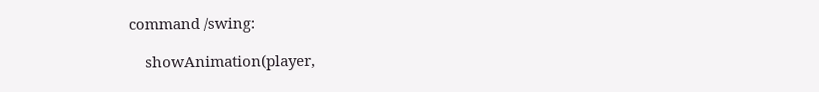command /swing:

    showAnimation(player,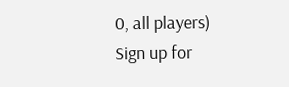0, all players)
Sign up for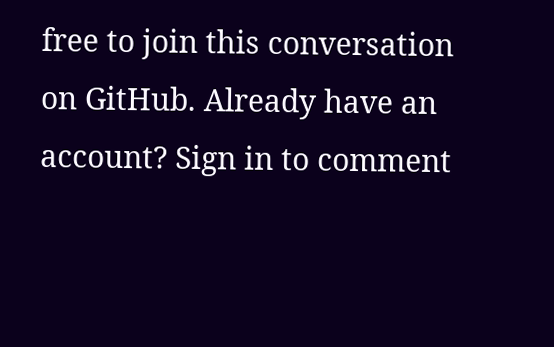free to join this conversation on GitHub. Already have an account? Sign in to comment